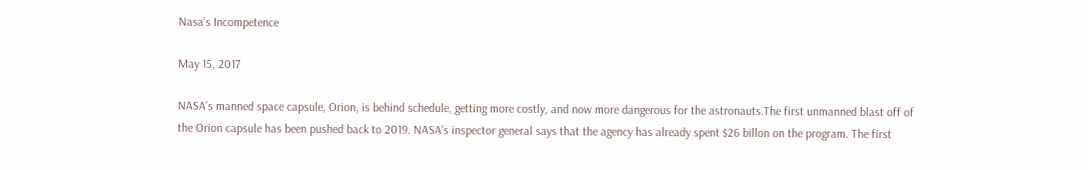Nasa’s Incompetence

May 15, 2017

NASA’s manned space capsule, Orion, is behind schedule, getting more costly, and now more dangerous for the astronauts.The first unmanned blast off of the Orion capsule has been pushed back to 2019. NASA’s inspector general says that the agency has already spent $26 billon on the program. The first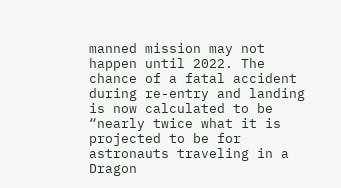manned mission may not happen until 2022. The chance of a fatal accident during re-entry and landing is now calculated to be “nearly twice what it is projected to be for astronauts traveling in a Dragon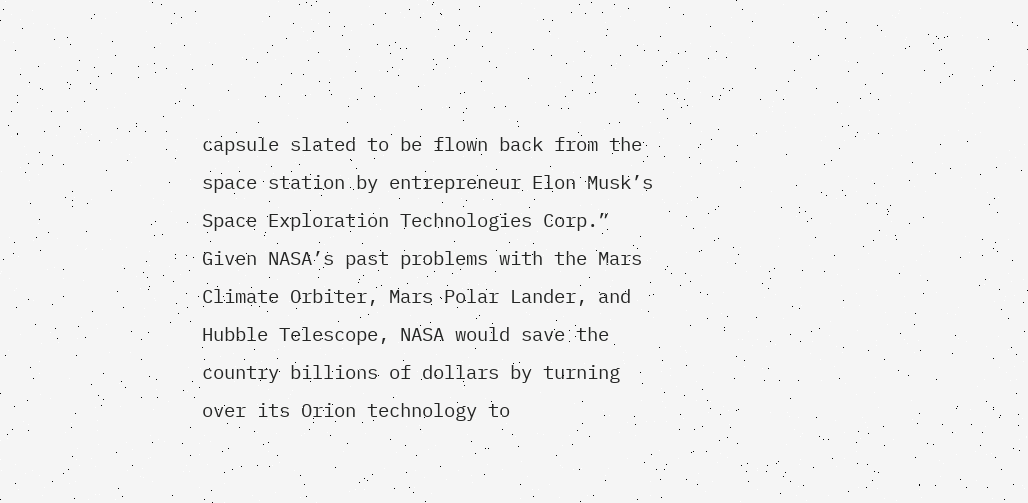capsule slated to be flown back from the space station by entrepreneur Elon Musk’s Space Exploration Technologies Corp.” Given NASA’s past problems with the Mars Climate Orbiter, Mars Polar Lander, and Hubble Telescope, NASA would save the country billions of dollars by turning over its Orion technology to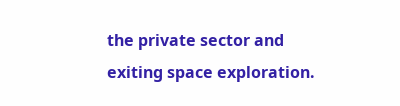the private sector and exiting space exploration.